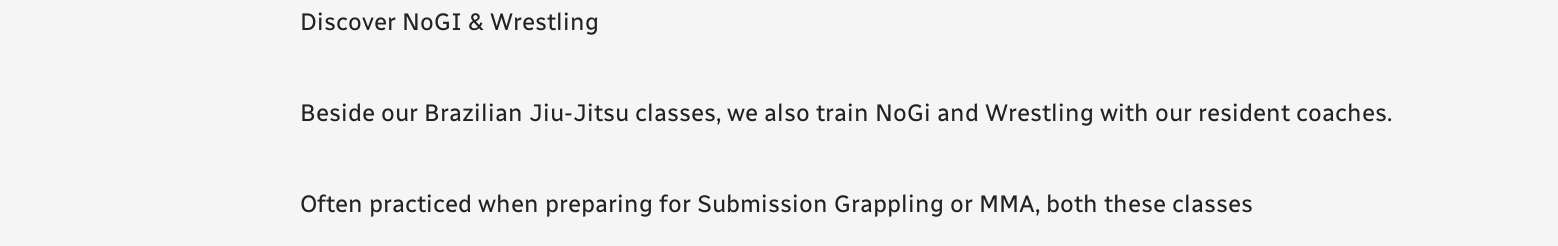Discover NoGI & Wrestling

Beside our Brazilian Jiu-Jitsu classes, we also train NoGi and Wrestling with our resident coaches.

Often practiced when preparing for Submission Grappling or MMA, both these classes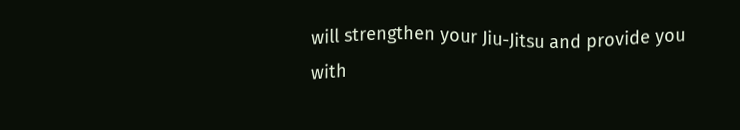will strengthen your Jiu-Jitsu and provide you with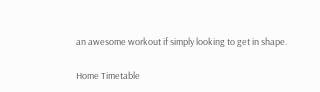an awesome workout if simply looking to get in shape.

Home Timetable